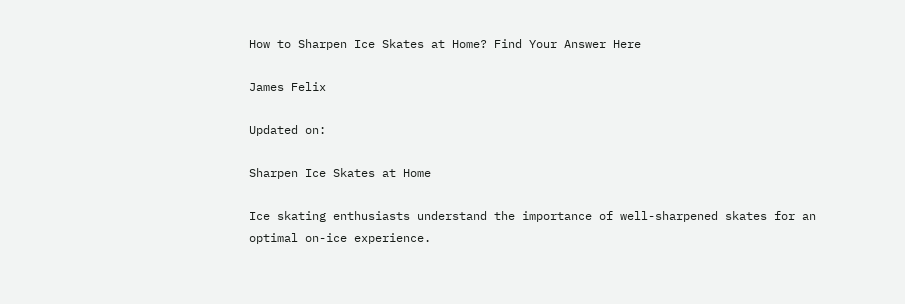How to Sharpen Ice Skates at Home? Find Your Answer Here

James Felix

Updated on:

Sharpen Ice Skates at Home

Ice skating enthusiasts understand the importance of well-sharpened skates for an optimal on-ice experience.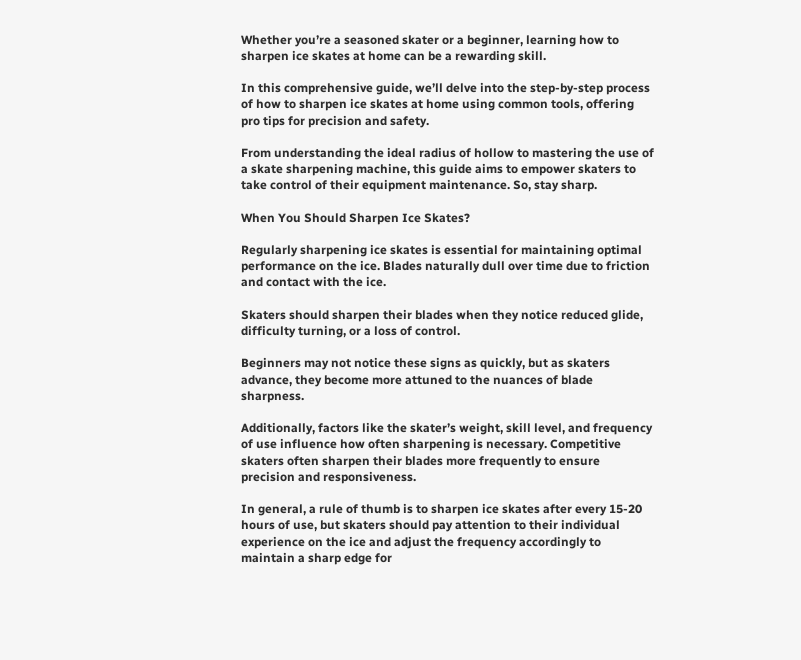Whether you’re a seasoned skater or a beginner, learning how to sharpen ice skates at home can be a rewarding skill.

In this comprehensive guide, we’ll delve into the step-by-step process of how to sharpen ice skates at home using common tools, offering pro tips for precision and safety.

From understanding the ideal radius of hollow to mastering the use of a skate sharpening machine, this guide aims to empower skaters to take control of their equipment maintenance. So, stay sharp.

When You Should Sharpen Ice Skates?

Regularly sharpening ice skates is essential for maintaining optimal performance on the ice. Blades naturally dull over time due to friction and contact with the ice.

Skaters should sharpen their blades when they notice reduced glide, difficulty turning, or a loss of control.

Beginners may not notice these signs as quickly, but as skaters advance, they become more attuned to the nuances of blade sharpness.

Additionally, factors like the skater’s weight, skill level, and frequency of use influence how often sharpening is necessary. Competitive skaters often sharpen their blades more frequently to ensure precision and responsiveness.

In general, a rule of thumb is to sharpen ice skates after every 15-20 hours of use, but skaters should pay attention to their individual experience on the ice and adjust the frequency accordingly to maintain a sharp edge for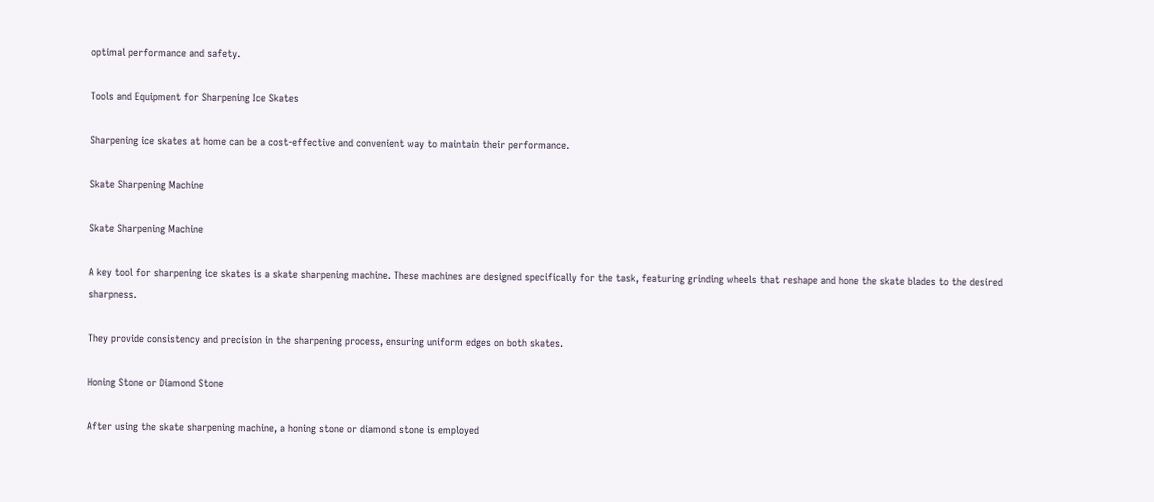optimal performance and safety.

Tools and Equipment for Sharpening Ice Skates

Sharpening ice skates at home can be a cost-effective and convenient way to maintain their performance.

Skate Sharpening Machine

Skate Sharpening Machine

A key tool for sharpening ice skates is a skate sharpening machine. These machines are designed specifically for the task, featuring grinding wheels that reshape and hone the skate blades to the desired sharpness.

They provide consistency and precision in the sharpening process, ensuring uniform edges on both skates.

Honing Stone or Diamond Stone

After using the skate sharpening machine, a honing stone or diamond stone is employed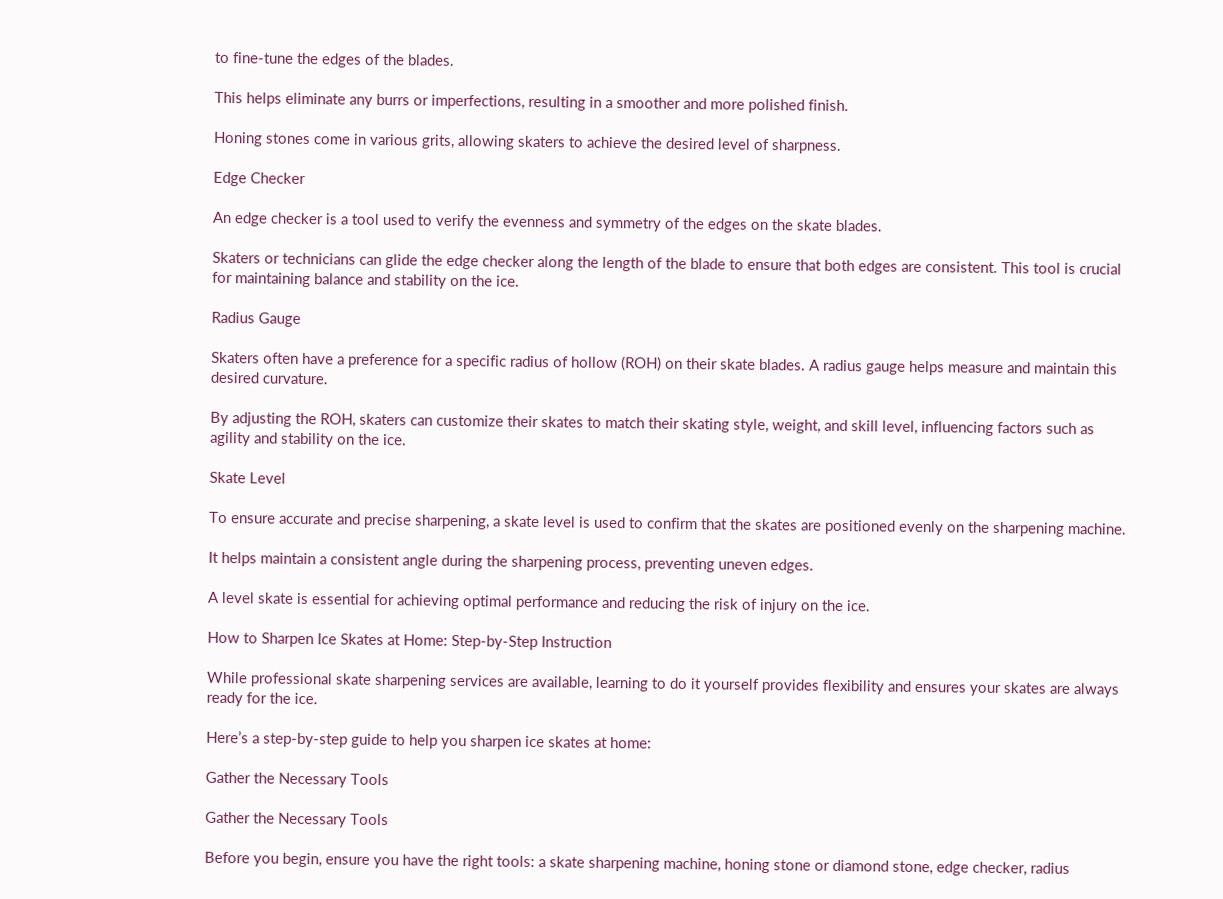to fine-tune the edges of the blades.

This helps eliminate any burrs or imperfections, resulting in a smoother and more polished finish.

Honing stones come in various grits, allowing skaters to achieve the desired level of sharpness.

Edge Checker

An edge checker is a tool used to verify the evenness and symmetry of the edges on the skate blades.

Skaters or technicians can glide the edge checker along the length of the blade to ensure that both edges are consistent. This tool is crucial for maintaining balance and stability on the ice.

Radius Gauge

Skaters often have a preference for a specific radius of hollow (ROH) on their skate blades. A radius gauge helps measure and maintain this desired curvature.

By adjusting the ROH, skaters can customize their skates to match their skating style, weight, and skill level, influencing factors such as agility and stability on the ice.

Skate Level

To ensure accurate and precise sharpening, a skate level is used to confirm that the skates are positioned evenly on the sharpening machine.

It helps maintain a consistent angle during the sharpening process, preventing uneven edges.

A level skate is essential for achieving optimal performance and reducing the risk of injury on the ice.

How to Sharpen Ice Skates at Home: Step-by-Step Instruction

While professional skate sharpening services are available, learning to do it yourself provides flexibility and ensures your skates are always ready for the ice.

Here’s a step-by-step guide to help you sharpen ice skates at home:

Gather the Necessary Tools

Gather the Necessary Tools

Before you begin, ensure you have the right tools: a skate sharpening machine, honing stone or diamond stone, edge checker, radius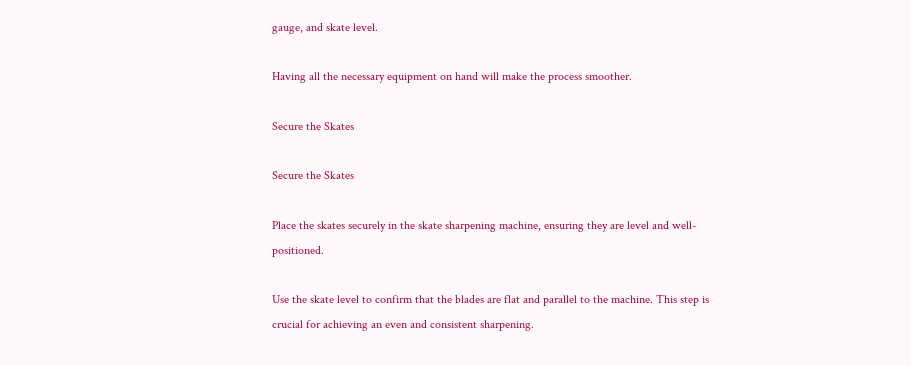gauge, and skate level.

Having all the necessary equipment on hand will make the process smoother.

Secure the Skates

Secure the Skates

Place the skates securely in the skate sharpening machine, ensuring they are level and well-positioned.

Use the skate level to confirm that the blades are flat and parallel to the machine. This step is crucial for achieving an even and consistent sharpening.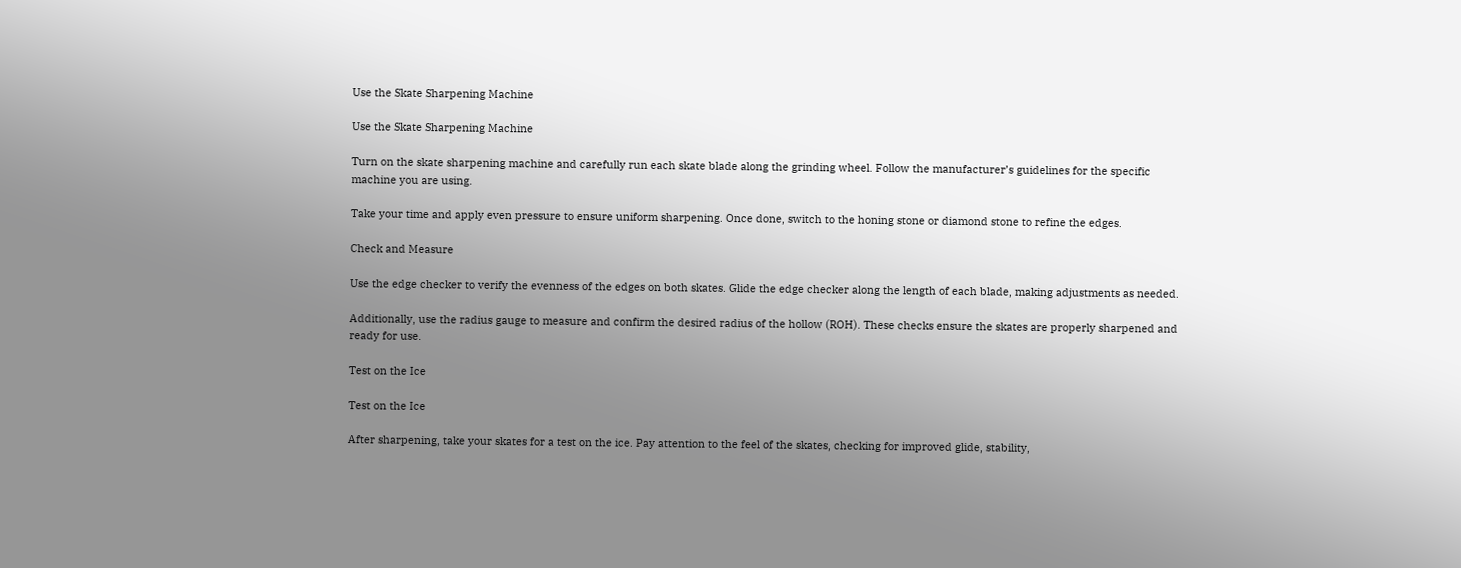Use the Skate Sharpening Machine

Use the Skate Sharpening Machine

Turn on the skate sharpening machine and carefully run each skate blade along the grinding wheel. Follow the manufacturer’s guidelines for the specific machine you are using.

Take your time and apply even pressure to ensure uniform sharpening. Once done, switch to the honing stone or diamond stone to refine the edges.

Check and Measure

Use the edge checker to verify the evenness of the edges on both skates. Glide the edge checker along the length of each blade, making adjustments as needed.

Additionally, use the radius gauge to measure and confirm the desired radius of the hollow (ROH). These checks ensure the skates are properly sharpened and ready for use.

Test on the Ice

Test on the Ice

After sharpening, take your skates for a test on the ice. Pay attention to the feel of the skates, checking for improved glide, stability,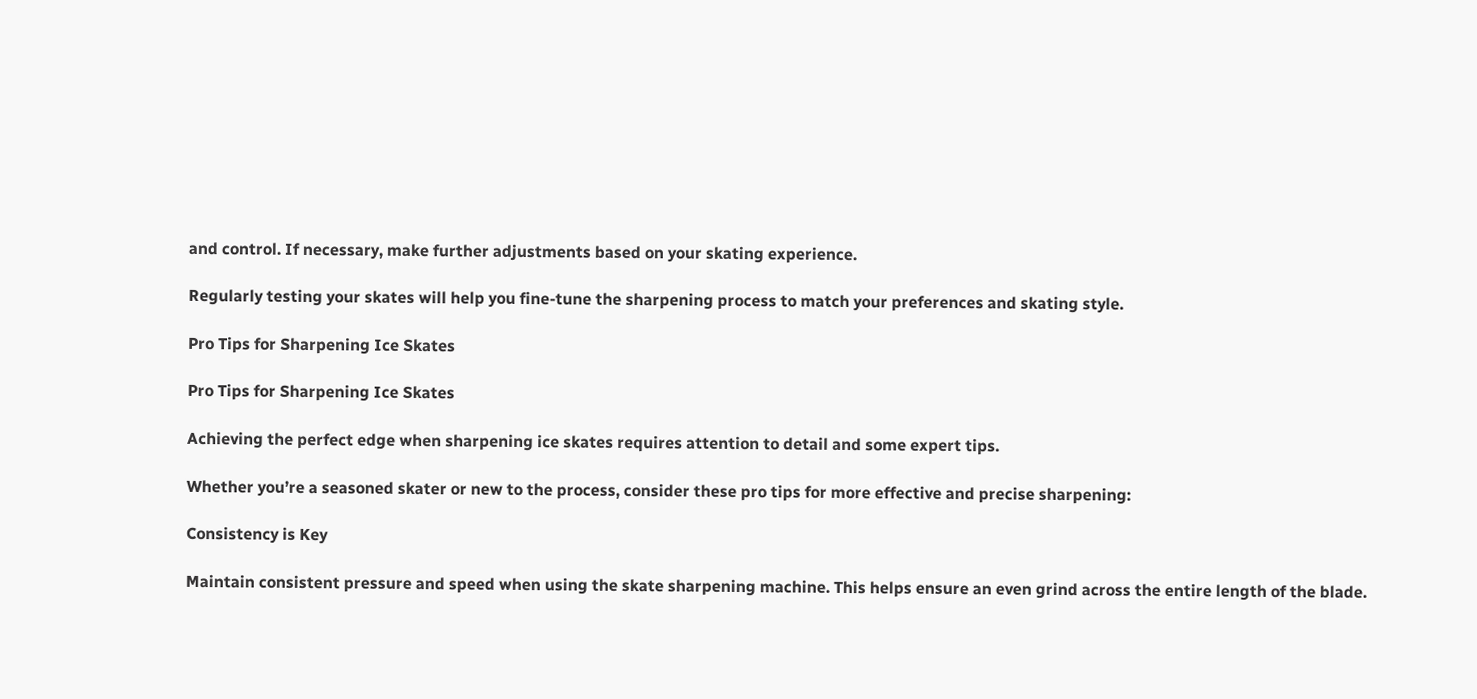and control. If necessary, make further adjustments based on your skating experience.

Regularly testing your skates will help you fine-tune the sharpening process to match your preferences and skating style.

Pro Tips for Sharpening Ice Skates

Pro Tips for Sharpening Ice Skates

Achieving the perfect edge when sharpening ice skates requires attention to detail and some expert tips.

Whether you’re a seasoned skater or new to the process, consider these pro tips for more effective and precise sharpening:

Consistency is Key

Maintain consistent pressure and speed when using the skate sharpening machine. This helps ensure an even grind across the entire length of the blade.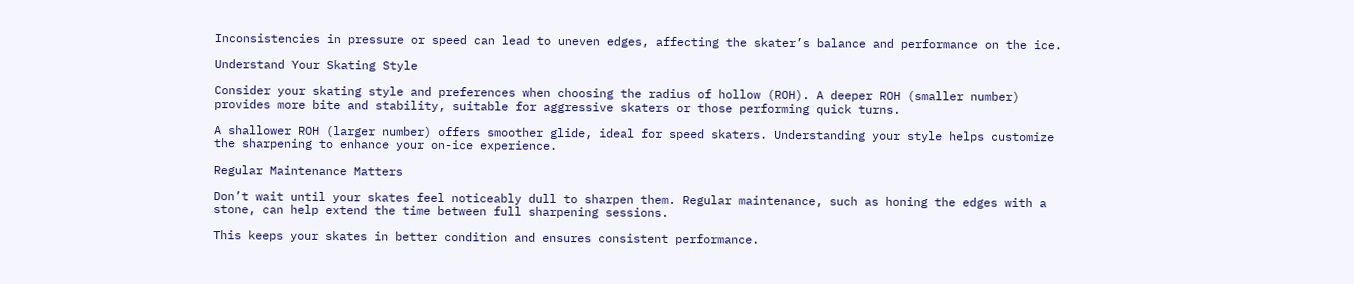Inconsistencies in pressure or speed can lead to uneven edges, affecting the skater’s balance and performance on the ice.

Understand Your Skating Style

Consider your skating style and preferences when choosing the radius of hollow (ROH). A deeper ROH (smaller number) provides more bite and stability, suitable for aggressive skaters or those performing quick turns.

A shallower ROH (larger number) offers smoother glide, ideal for speed skaters. Understanding your style helps customize the sharpening to enhance your on-ice experience.

Regular Maintenance Matters

Don’t wait until your skates feel noticeably dull to sharpen them. Regular maintenance, such as honing the edges with a stone, can help extend the time between full sharpening sessions.

This keeps your skates in better condition and ensures consistent performance.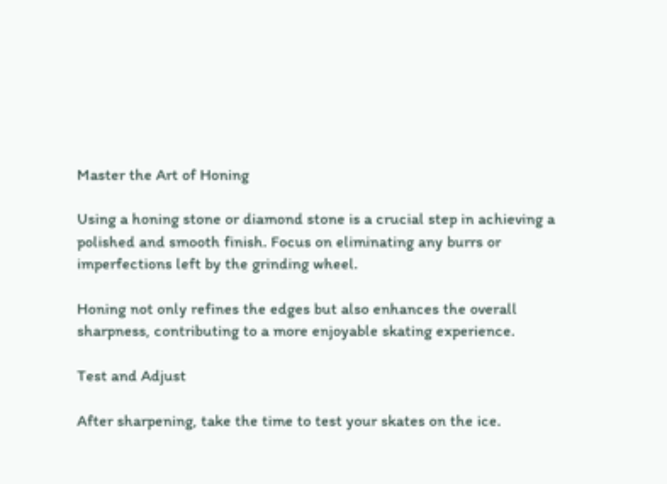Master the Art of Honing

Using a honing stone or diamond stone is a crucial step in achieving a polished and smooth finish. Focus on eliminating any burrs or imperfections left by the grinding wheel.

Honing not only refines the edges but also enhances the overall sharpness, contributing to a more enjoyable skating experience.

Test and Adjust

After sharpening, take the time to test your skates on the ice.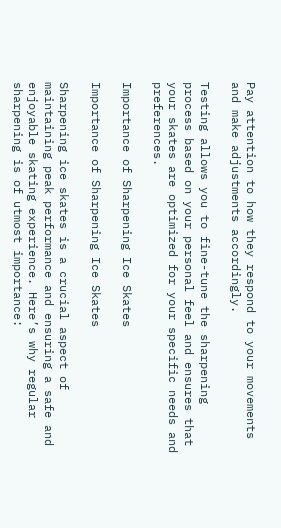Pay attention to how they respond to your movements and make adjustments accordingly.

Testing allows you to fine-tune the sharpening process based on your personal feel and ensures that your skates are optimized for your specific needs and preferences.

Importance of Sharpening Ice Skates

Importance of Sharpening Ice Skates

Sharpening ice skates is a crucial aspect of maintaining peak performance and ensuring a safe and enjoyable skating experience. Here’s why regular sharpening is of utmost importance: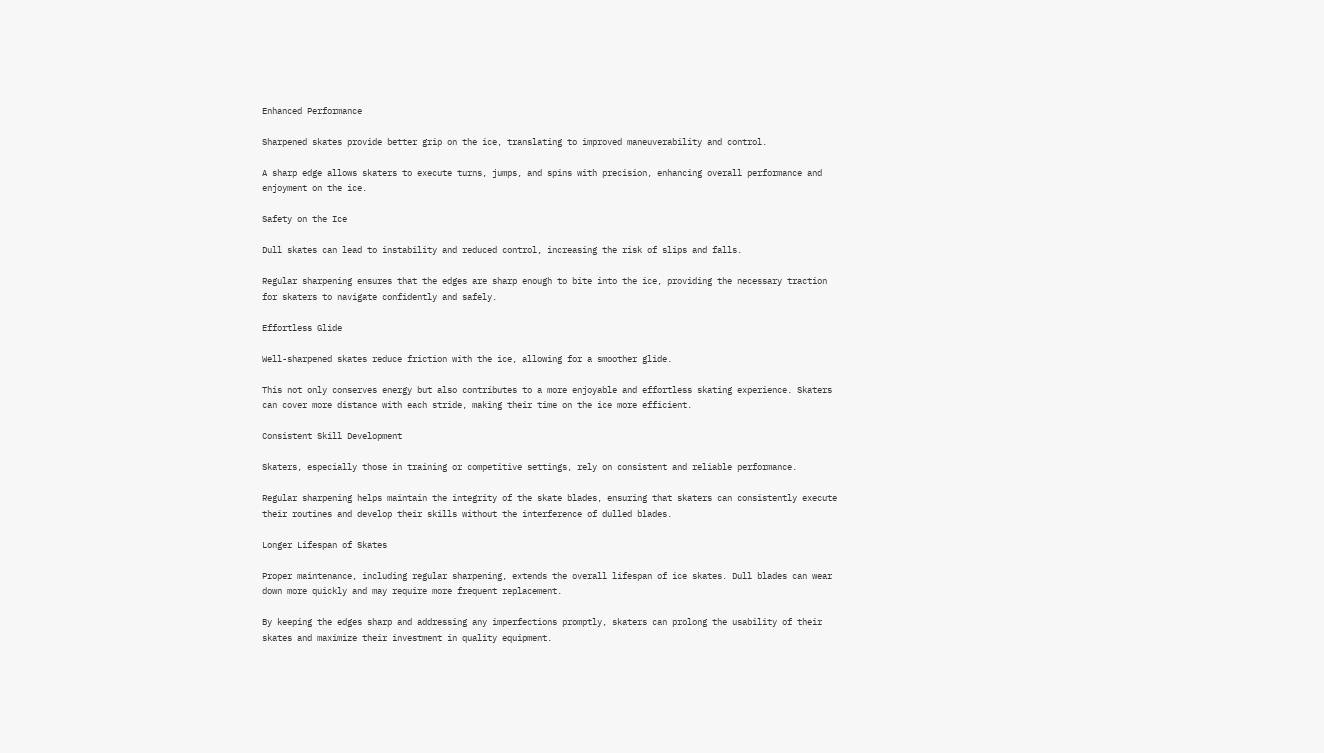Enhanced Performance

Sharpened skates provide better grip on the ice, translating to improved maneuverability and control.

A sharp edge allows skaters to execute turns, jumps, and spins with precision, enhancing overall performance and enjoyment on the ice.

Safety on the Ice

Dull skates can lead to instability and reduced control, increasing the risk of slips and falls.

Regular sharpening ensures that the edges are sharp enough to bite into the ice, providing the necessary traction for skaters to navigate confidently and safely.

Effortless Glide

Well-sharpened skates reduce friction with the ice, allowing for a smoother glide.

This not only conserves energy but also contributes to a more enjoyable and effortless skating experience. Skaters can cover more distance with each stride, making their time on the ice more efficient.

Consistent Skill Development

Skaters, especially those in training or competitive settings, rely on consistent and reliable performance.

Regular sharpening helps maintain the integrity of the skate blades, ensuring that skaters can consistently execute their routines and develop their skills without the interference of dulled blades.

Longer Lifespan of Skates

Proper maintenance, including regular sharpening, extends the overall lifespan of ice skates. Dull blades can wear down more quickly and may require more frequent replacement.

By keeping the edges sharp and addressing any imperfections promptly, skaters can prolong the usability of their skates and maximize their investment in quality equipment.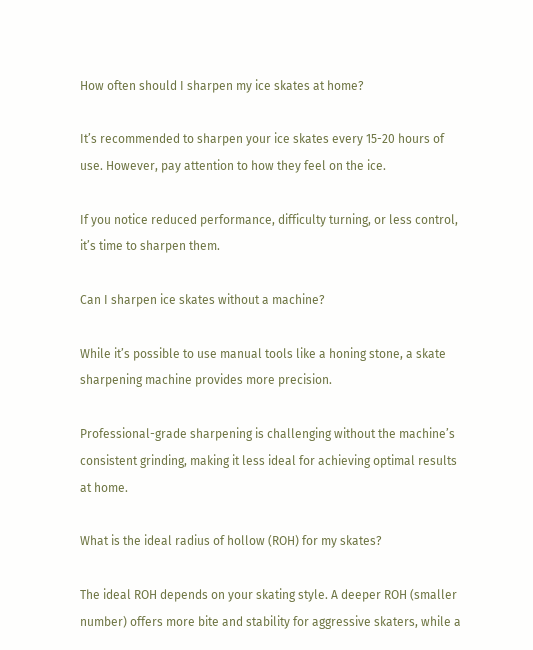How often should I sharpen my ice skates at home?

It’s recommended to sharpen your ice skates every 15-20 hours of use. However, pay attention to how they feel on the ice.

If you notice reduced performance, difficulty turning, or less control, it’s time to sharpen them.

Can I sharpen ice skates without a machine?

While it’s possible to use manual tools like a honing stone, a skate sharpening machine provides more precision.

Professional-grade sharpening is challenging without the machine’s consistent grinding, making it less ideal for achieving optimal results at home.

What is the ideal radius of hollow (ROH) for my skates?

The ideal ROH depends on your skating style. A deeper ROH (smaller number) offers more bite and stability for aggressive skaters, while a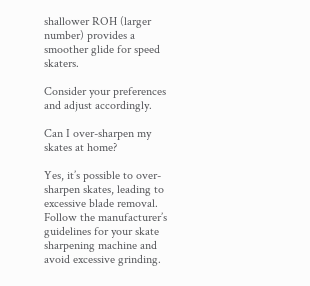shallower ROH (larger number) provides a smoother glide for speed skaters.

Consider your preferences and adjust accordingly.

Can I over-sharpen my skates at home?

Yes, it’s possible to over-sharpen skates, leading to excessive blade removal. Follow the manufacturer’s guidelines for your skate sharpening machine and avoid excessive grinding.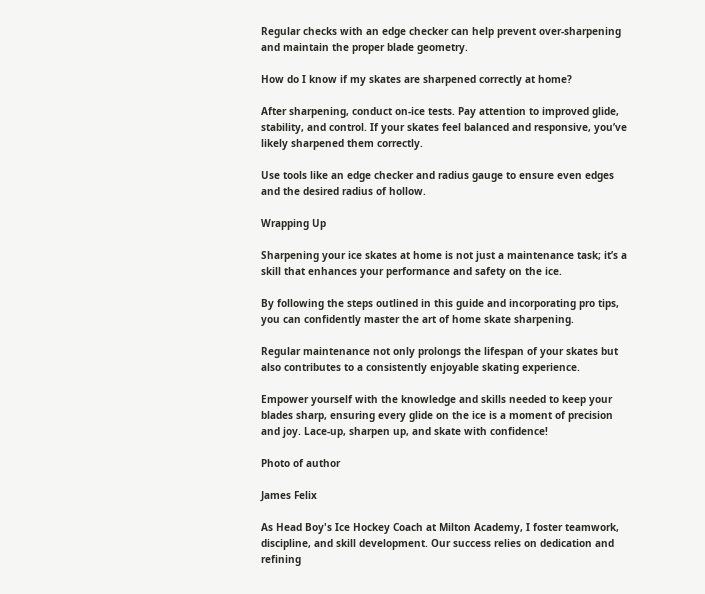Regular checks with an edge checker can help prevent over-sharpening and maintain the proper blade geometry.

How do I know if my skates are sharpened correctly at home?

After sharpening, conduct on-ice tests. Pay attention to improved glide, stability, and control. If your skates feel balanced and responsive, you’ve likely sharpened them correctly.

Use tools like an edge checker and radius gauge to ensure even edges and the desired radius of hollow.

Wrapping Up

Sharpening your ice skates at home is not just a maintenance task; it’s a skill that enhances your performance and safety on the ice.

By following the steps outlined in this guide and incorporating pro tips, you can confidently master the art of home skate sharpening.

Regular maintenance not only prolongs the lifespan of your skates but also contributes to a consistently enjoyable skating experience.

Empower yourself with the knowledge and skills needed to keep your blades sharp, ensuring every glide on the ice is a moment of precision and joy. Lace-up, sharpen up, and skate with confidence!

Photo of author

James Felix

As Head Boy's Ice Hockey Coach at Milton Academy, I foster teamwork, discipline, and skill development. Our success relies on dedication and refining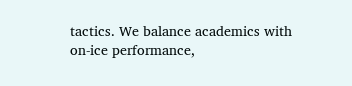tactics. We balance academics with on-ice performance,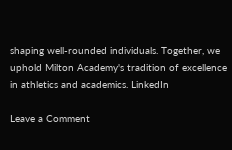shaping well-rounded individuals. Together, we uphold Milton Academy's tradition of excellence in athletics and academics. LinkedIn

Leave a Comment